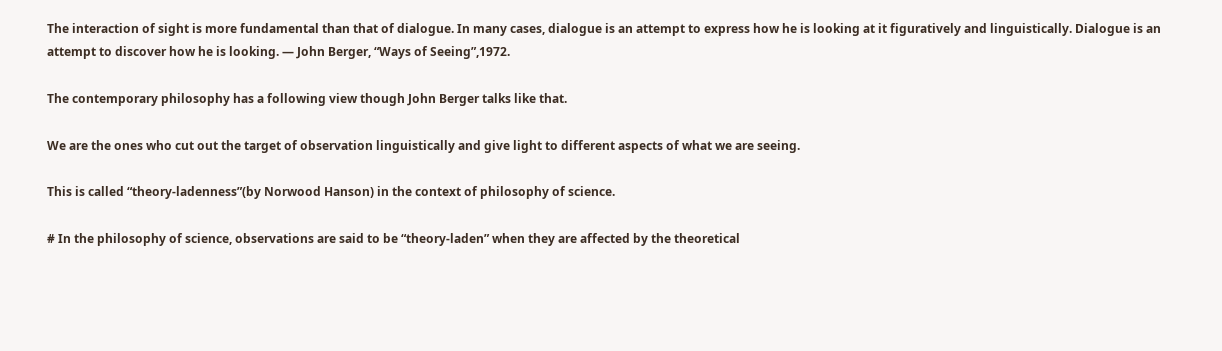The interaction of sight is more fundamental than that of dialogue. In many cases, dialogue is an attempt to express how he is looking at it figuratively and linguistically. Dialogue is an attempt to discover how he is looking. — John Berger, “Ways of Seeing”,1972.

The contemporary philosophy has a following view though John Berger talks like that.

We are the ones who cut out the target of observation linguistically and give light to different aspects of what we are seeing.

This is called “theory-ladenness”(by Norwood Hanson) in the context of philosophy of science.

# In the philosophy of science, observations are said to be “theory‐laden” when they are affected by the theoretical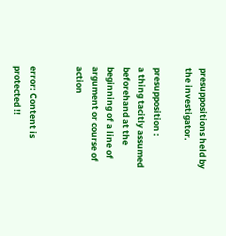presuppositions held by the investigator.

presupposition :
a thing tacitly assumed beforehand at the beginning of a line of argument or course of action


error: Content is protected !!